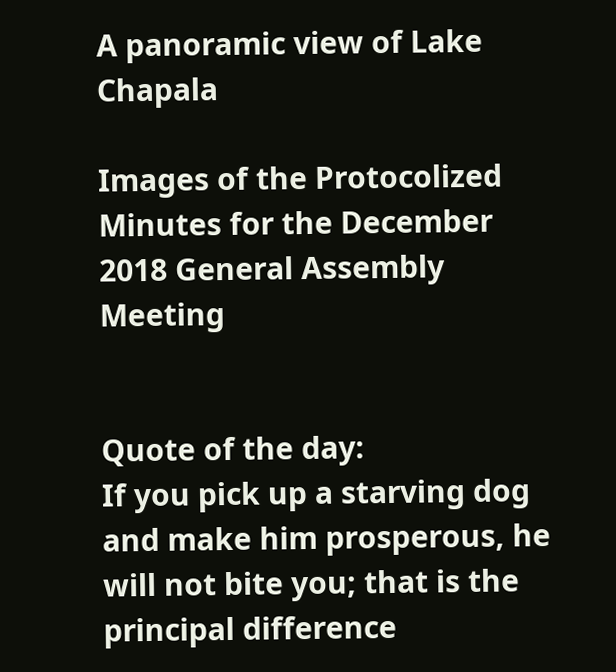A panoramic view of Lake Chapala

Images of the Protocolized Minutes for the December 2018 General Assembly Meeting


Quote of the day:
If you pick up a starving dog and make him prosperous, he will not bite you; that is the principal difference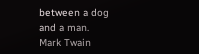between a dog and a man.
Mark Twain